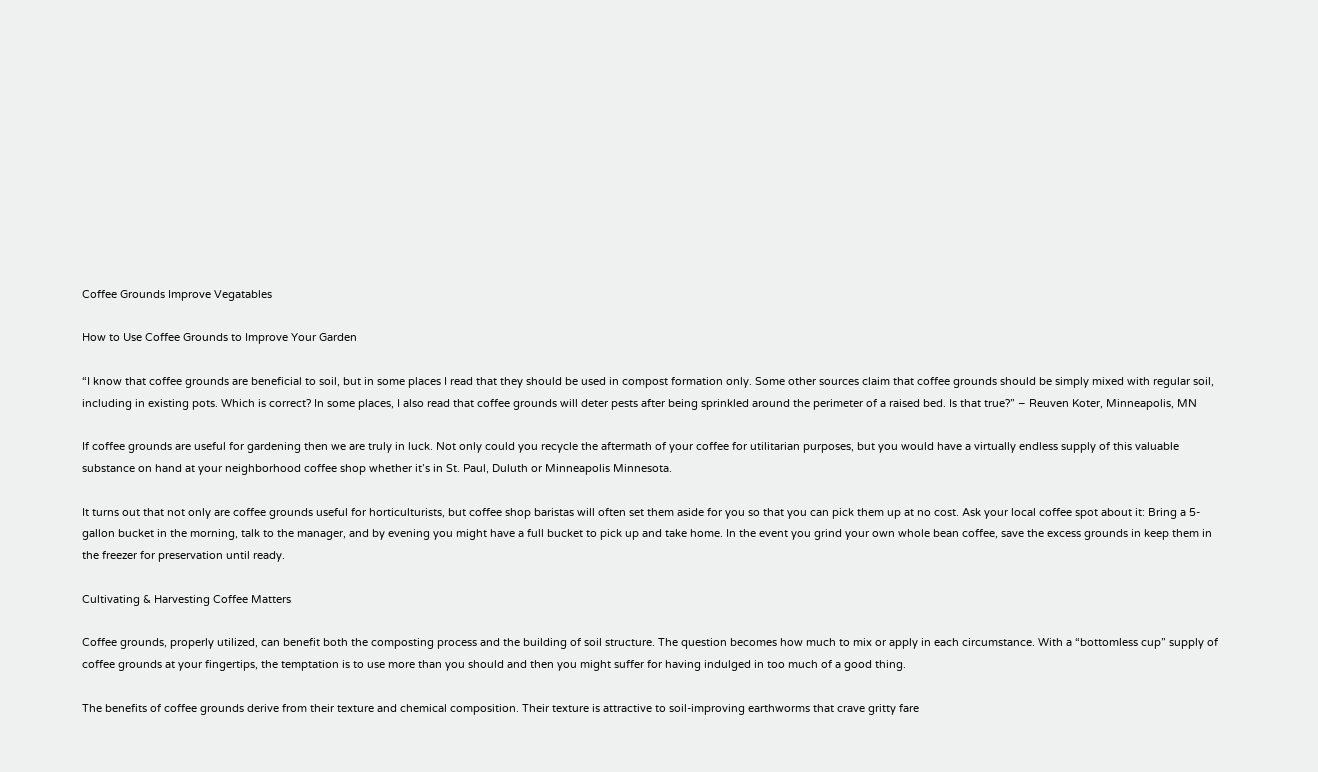Coffee Grounds Improve Vegatables

How to Use Coffee Grounds to Improve Your Garden

“I know that coffee grounds are beneficial to soil, but in some places I read that they should be used in compost formation only. Some other sources claim that coffee grounds should be simply mixed with regular soil, including in existing pots. Which is correct? In some places, I also read that coffee grounds will deter pests after being sprinkled around the perimeter of a raised bed. Is that true?” – Reuven Koter, Minneapolis, MN

If coffee grounds are useful for gardening then we are truly in luck. Not only could you recycle the aftermath of your coffee for utilitarian purposes, but you would have a virtually endless supply of this valuable substance on hand at your neighborhood coffee shop whether it’s in St. Paul, Duluth or Minneapolis Minnesota.

It turns out that not only are coffee grounds useful for horticulturists, but coffee shop baristas will often set them aside for you so that you can pick them up at no cost. Ask your local coffee spot about it: Bring a 5-gallon bucket in the morning, talk to the manager, and by evening you might have a full bucket to pick up and take home. In the event you grind your own whole bean coffee, save the excess grounds in keep them in the freezer for preservation until ready.

Cultivating & Harvesting Coffee Matters

Coffee grounds, properly utilized, can benefit both the composting process and the building of soil structure. The question becomes how much to mix or apply in each circumstance. With a “bottomless cup” supply of coffee grounds at your fingertips, the temptation is to use more than you should and then you might suffer for having indulged in too much of a good thing.

The benefits of coffee grounds derive from their texture and chemical composition. Their texture is attractive to soil-improving earthworms that crave gritty fare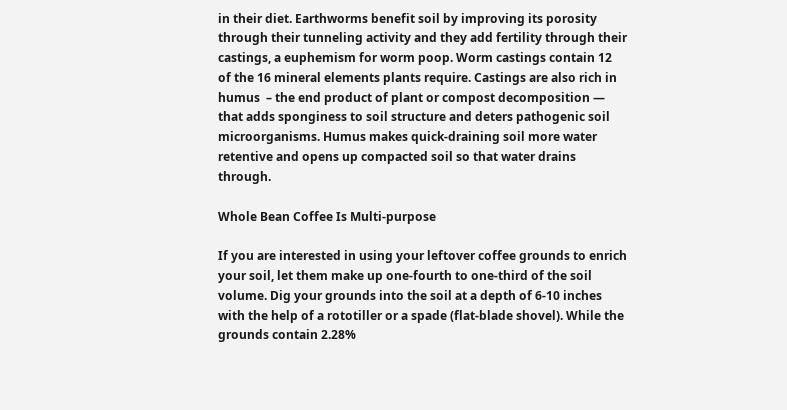in their diet. Earthworms benefit soil by improving its porosity through their tunneling activity and they add fertility through their castings, a euphemism for worm poop. Worm castings contain 12 of the 16 mineral elements plants require. Castings are also rich in humus  – the end product of plant or compost decomposition — that adds sponginess to soil structure and deters pathogenic soil microorganisms. Humus makes quick-draining soil more water retentive and opens up compacted soil so that water drains through.

Whole Bean Coffee Is Multi-purpose

If you are interested in using your leftover coffee grounds to enrich your soil, let them make up one-fourth to one-third of the soil volume. Dig your grounds into the soil at a depth of 6-10 inches with the help of a rototiller or a spade (flat-blade shovel). While the grounds contain 2.28%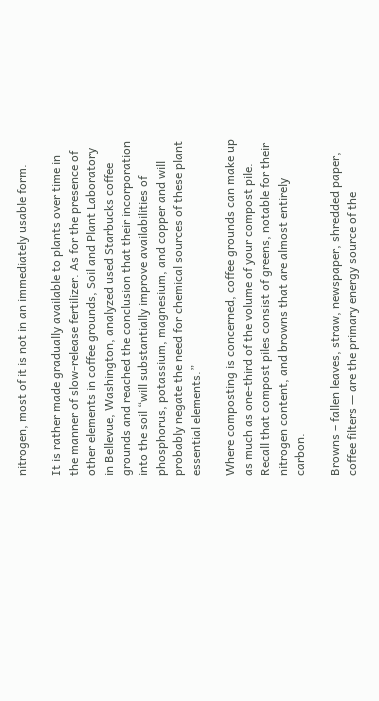nitrogen, most of it is not in an immediately usable form.

It is rather made gradually available to plants over time in the manner of slow-release fertilizer. As for the presence of other elements in coffee grounds, Soil and Plant Laboratory in Bellevue, Washington, analyzed used Starbucks coffee grounds and reached the conclusion that their incorporation into the soil “will substantially improve availabilities of phosphorus, potassium, magnesium, and copper and will probably negate the need for chemical sources of these plant essential elements.”

Where composting is concerned, coffee grounds can make up as much as one-third of the volume of your compost pile. Recall that compost piles consist of greens, notable for their nitrogen content, and browns that are almost entirely carbon.

Browns – fallen leaves, straw, newspaper, shredded paper, coffee filters — are the primary energy source of the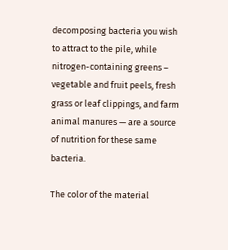decomposing bacteria you wish to attract to the pile, while nitrogen-containing greens – vegetable and fruit peels, fresh grass or leaf clippings, and farm animal manures — are a source of nutrition for these same bacteria.

The color of the material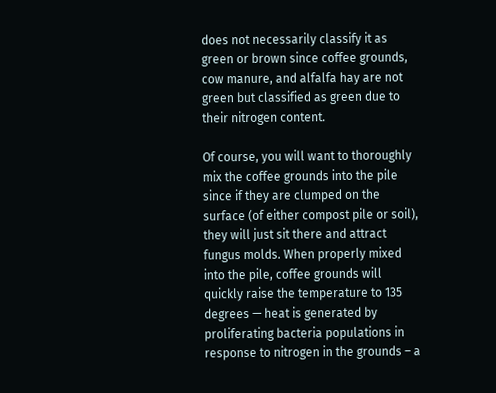does not necessarily classify it as green or brown since coffee grounds, cow manure, and alfalfa hay are not green but classified as green due to their nitrogen content.

Of course, you will want to thoroughly mix the coffee grounds into the pile since if they are clumped on the surface (of either compost pile or soil), they will just sit there and attract fungus molds. When properly mixed into the pile, coffee grounds will quickly raise the temperature to 135 degrees — heat is generated by proliferating bacteria populations in response to nitrogen in the grounds – a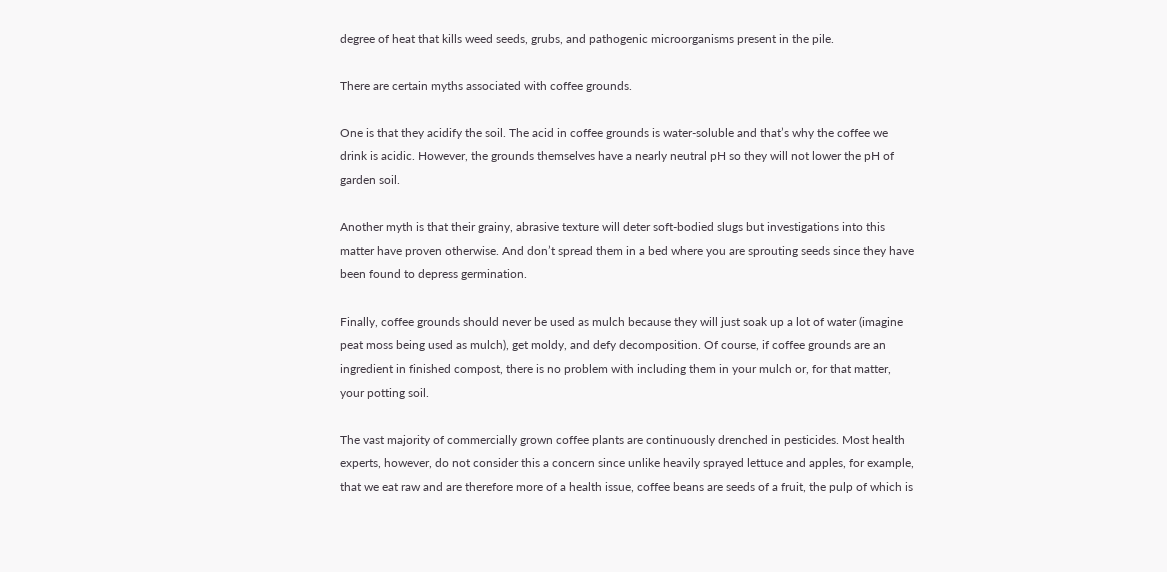degree of heat that kills weed seeds, grubs, and pathogenic microorganisms present in the pile.

There are certain myths associated with coffee grounds.

One is that they acidify the soil. The acid in coffee grounds is water-soluble and that’s why the coffee we drink is acidic. However, the grounds themselves have a nearly neutral pH so they will not lower the pH of garden soil.

Another myth is that their grainy, abrasive texture will deter soft-bodied slugs but investigations into this matter have proven otherwise. And don’t spread them in a bed where you are sprouting seeds since they have been found to depress germination.

Finally, coffee grounds should never be used as mulch because they will just soak up a lot of water (imagine peat moss being used as mulch), get moldy, and defy decomposition. Of course, if coffee grounds are an ingredient in finished compost, there is no problem with including them in your mulch or, for that matter, your potting soil.

The vast majority of commercially grown coffee plants are continuously drenched in pesticides. Most health experts, however, do not consider this a concern since unlike heavily sprayed lettuce and apples, for example, that we eat raw and are therefore more of a health issue, coffee beans are seeds of a fruit, the pulp of which is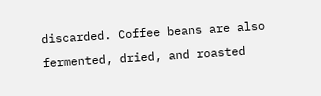discarded. Coffee beans are also fermented, dried, and roasted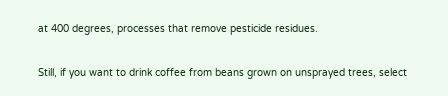at 400 degrees, processes that remove pesticide residues.

Still, if you want to drink coffee from beans grown on unsprayed trees, select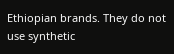Ethiopian brands. They do not use synthetic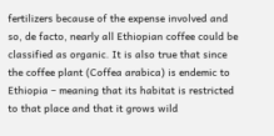fertilizers because of the expense involved and so, de facto, nearly all Ethiopian coffee could be classified as organic. It is also true that since the coffee plant (Coffea arabica) is endemic to Ethiopia – meaning that its habitat is restricted to that place and that it grows wild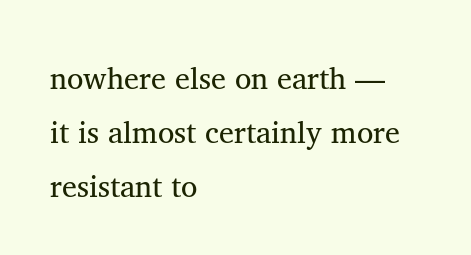nowhere else on earth — it is almost certainly more resistant to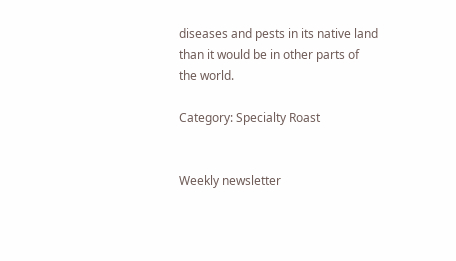diseases and pests in its native land than it would be in other parts of the world.

Category: Specialty Roast


Weekly newsletter